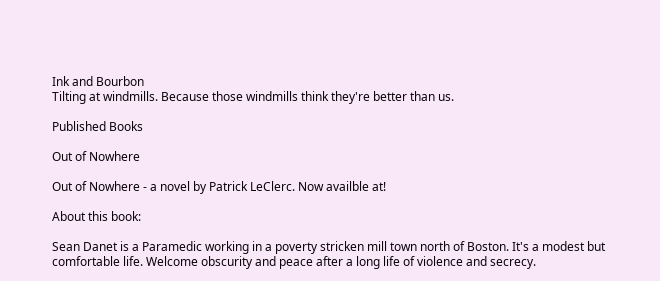Ink and Bourbon
Tilting at windmills. Because those windmills think they're better than us.

Published Books

Out of Nowhere

Out of Nowhere - a novel by Patrick LeClerc. Now availble at!

About this book:

Sean Danet is a Paramedic working in a poverty stricken mill town north of Boston. It's a modest but comfortable life. Welcome obscurity and peace after a long life of violence and secrecy.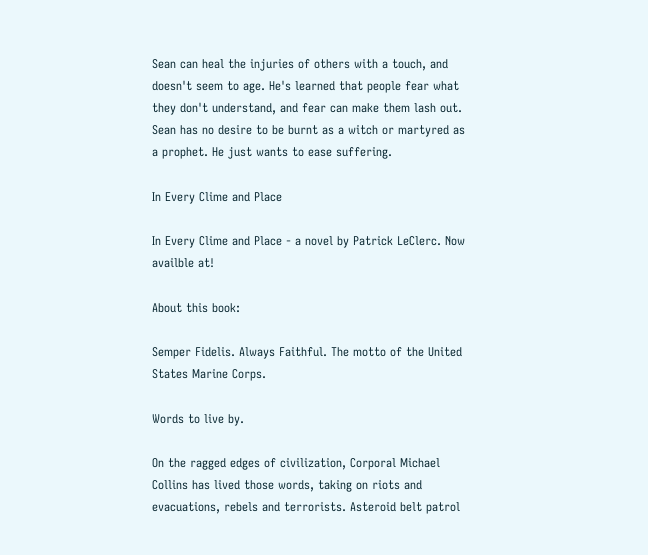Sean can heal the injuries of others with a touch, and doesn't seem to age. He's learned that people fear what they don't understand, and fear can make them lash out. Sean has no desire to be burnt as a witch or martyred as a prophet. He just wants to ease suffering.

In Every Clime and Place

In Every Clime and Place - a novel by Patrick LeClerc. Now availble at!

About this book:

Semper Fidelis. Always Faithful. The motto of the United States Marine Corps.

Words to live by.

On the ragged edges of civilization, Corporal Michael Collins has lived those words, taking on riots and evacuations, rebels and terrorists. Asteroid belt patrol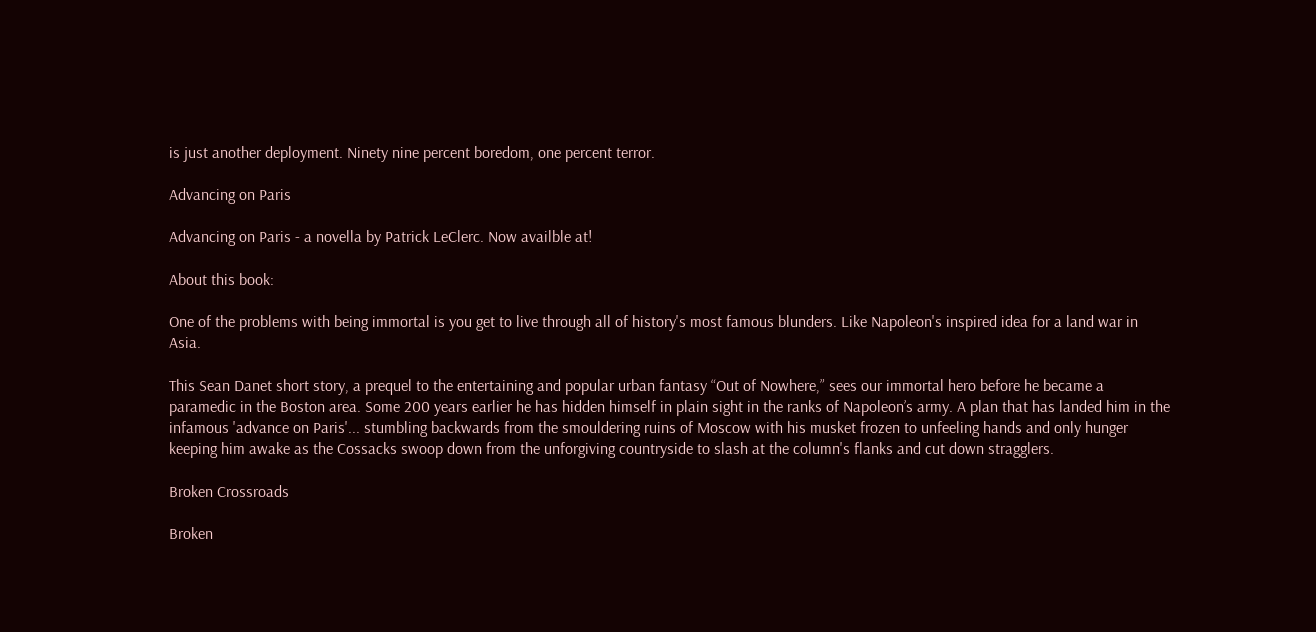is just another deployment. Ninety nine percent boredom, one percent terror.

Advancing on Paris

Advancing on Paris - a novella by Patrick LeClerc. Now availble at!

About this book:

One of the problems with being immortal is you get to live through all of history's most famous blunders. Like Napoleon's inspired idea for a land war in Asia.

This Sean Danet short story, a prequel to the entertaining and popular urban fantasy “Out of Nowhere,” sees our immortal hero before he became a paramedic in the Boston area. Some 200 years earlier he has hidden himself in plain sight in the ranks of Napoleon’s army. A plan that has landed him in the infamous 'advance on Paris'... stumbling backwards from the smouldering ruins of Moscow with his musket frozen to unfeeling hands and only hunger keeping him awake as the Cossacks swoop down from the unforgiving countryside to slash at the column's flanks and cut down stragglers.

Broken Crossroads

Broken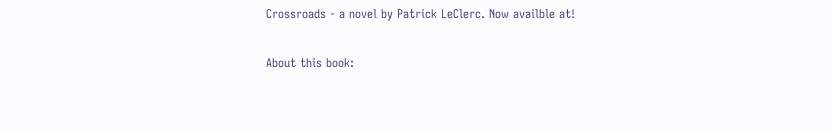Crossroads - a novel by Patrick LeClerc. Now availble at!

About this book: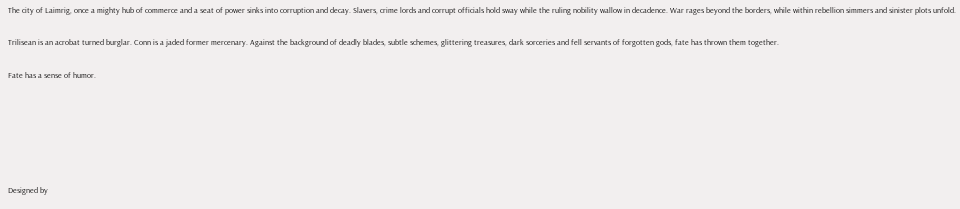The city of Laimrig, once a mighty hub of commerce and a seat of power sinks into corruption and decay. Slavers, crime lords and corrupt officials hold sway while the ruling nobility wallow in decadence. War rages beyond the borders, while within rebellion simmers and sinister plots unfold.

Trilisean is an acrobat turned burglar. Conn is a jaded former mercenary. Against the background of deadly blades, subtle schemes, glittering treasures, dark sorceries and fell servants of forgotten gods, fate has thrown them together.

Fate has a sense of humor.






Designed by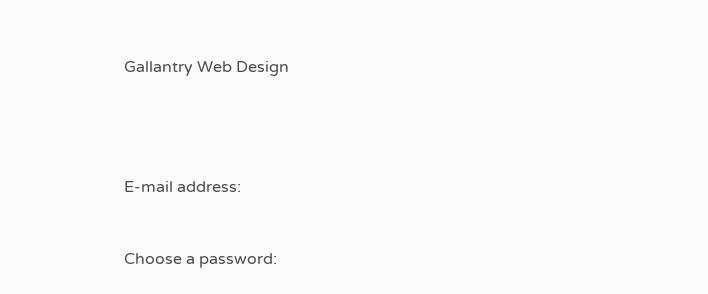Gallantry Web Design




E-mail address:


Choose a password: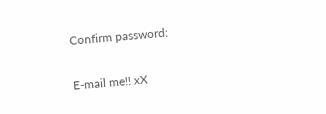Confirm password:

E-mail me!! xX